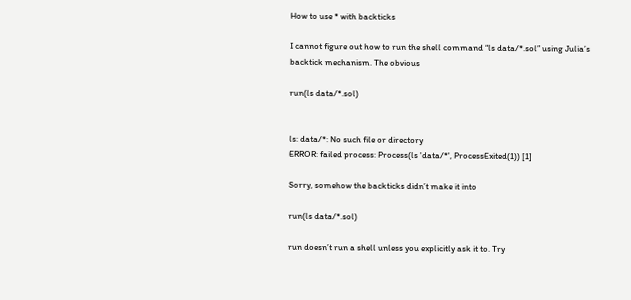How to use * with backticks

I cannot figure out how to run the shell command “ls data/*.sol” using Julia’s backtick mechanism. The obvious

run(ls data/*.sol)


ls: data/*: No such file or directory
ERROR: failed process: Process(ls 'data/*', ProcessExited(1)) [1]

Sorry, somehow the backticks didn’t make it into

run(ls data/*.sol)

run doesn’t run a shell unless you explicitly ask it to. Try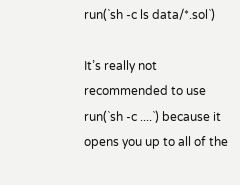run(`sh -c ls data/*.sol`)

It’s really not recommended to use run(`sh -c ....`) because it opens you up to all of the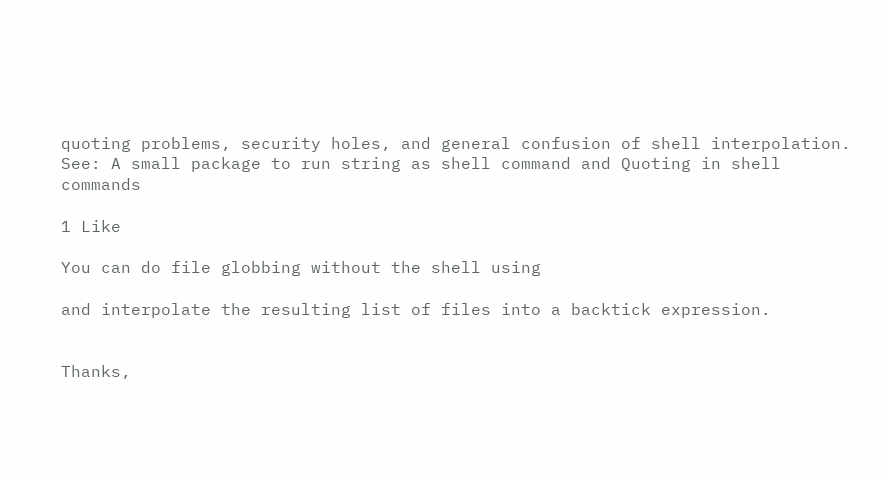quoting problems, security holes, and general confusion of shell interpolation. See: A small package to run string as shell command and Quoting in shell commands

1 Like

You can do file globbing without the shell using

and interpolate the resulting list of files into a backtick expression.


Thanks,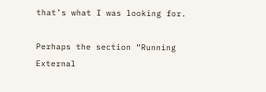that’s what I was looking for.

Perhaps the section “Running External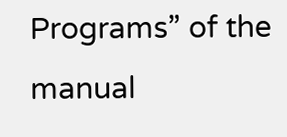Programs” of the manual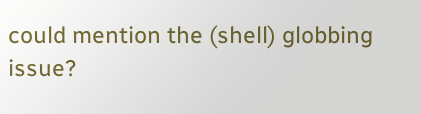could mention the (shell) globbing issue?